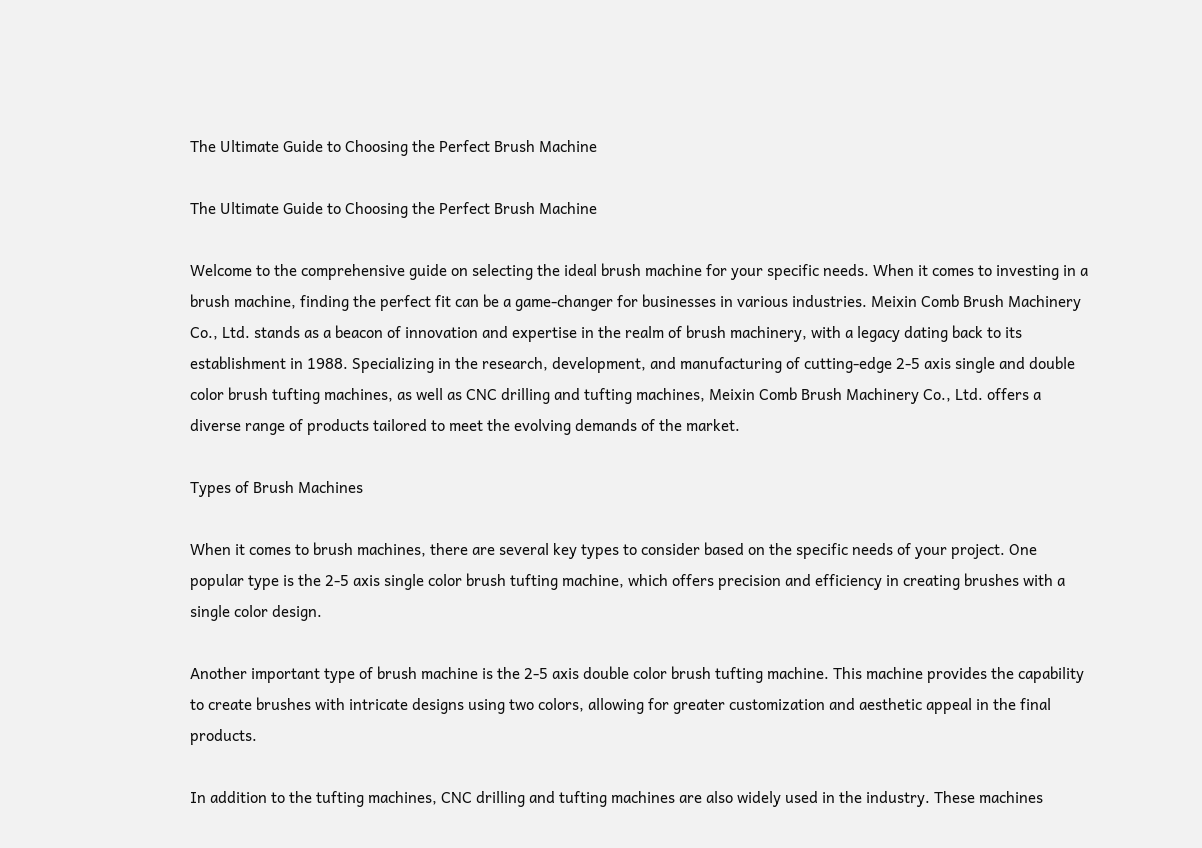The Ultimate Guide to Choosing the Perfect Brush Machine

The Ultimate Guide to Choosing the Perfect Brush Machine

Welcome to the comprehensive guide on selecting the ideal brush machine for your specific needs. When it comes to investing in a brush machine, finding the perfect fit can be a game-changer for businesses in various industries. Meixin Comb Brush Machinery Co., Ltd. stands as a beacon of innovation and expertise in the realm of brush machinery, with a legacy dating back to its establishment in 1988. Specializing in the research, development, and manufacturing of cutting-edge 2-5 axis single and double color brush tufting machines, as well as CNC drilling and tufting machines, Meixin Comb Brush Machinery Co., Ltd. offers a diverse range of products tailored to meet the evolving demands of the market.

Types of Brush Machines

When it comes to brush machines, there are several key types to consider based on the specific needs of your project. One popular type is the 2-5 axis single color brush tufting machine, which offers precision and efficiency in creating brushes with a single color design.

Another important type of brush machine is the 2-5 axis double color brush tufting machine. This machine provides the capability to create brushes with intricate designs using two colors, allowing for greater customization and aesthetic appeal in the final products.

In addition to the tufting machines, CNC drilling and tufting machines are also widely used in the industry. These machines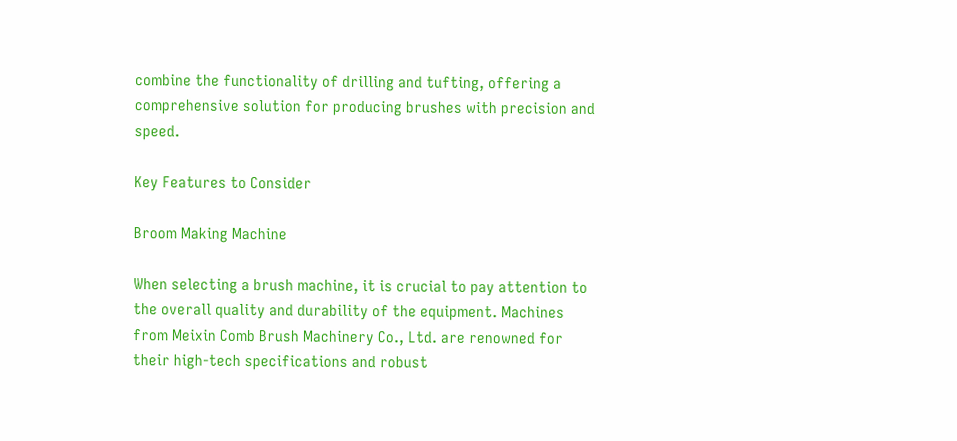combine the functionality of drilling and tufting, offering a comprehensive solution for producing brushes with precision and speed.

Key Features to Consider

Broom Making Machine

When selecting a brush machine, it is crucial to pay attention to the overall quality and durability of the equipment. Machines from Meixin Comb Brush Machinery Co., Ltd. are renowned for their high-tech specifications and robust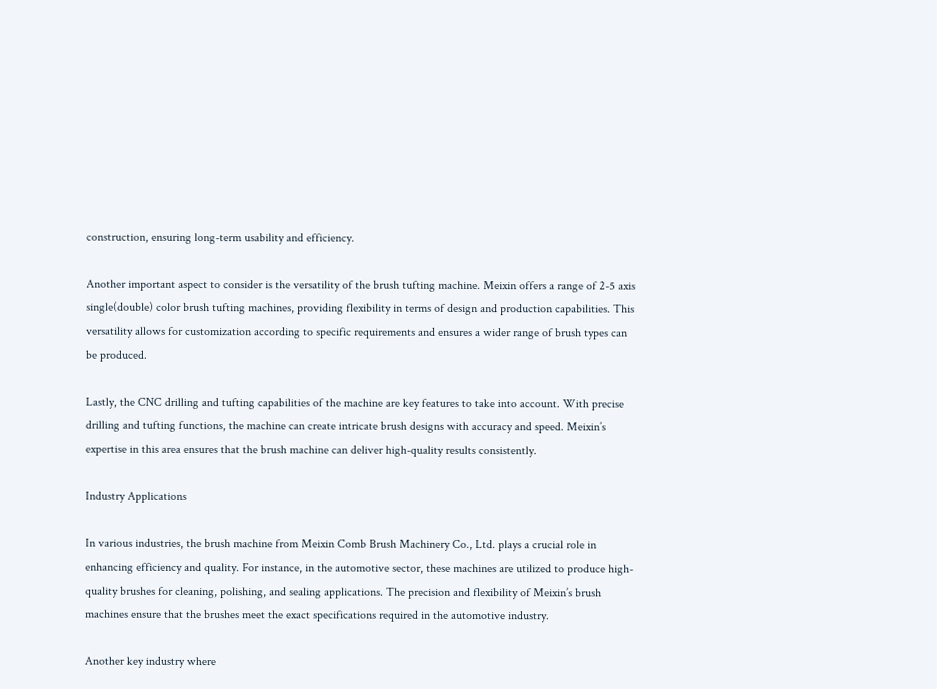construction, ensuring long-term usability and efficiency.

Another important aspect to consider is the versatility of the brush tufting machine. Meixin offers a range of 2-5 axis single(double) color brush tufting machines, providing flexibility in terms of design and production capabilities. This versatility allows for customization according to specific requirements and ensures a wider range of brush types can be produced.

Lastly, the CNC drilling and tufting capabilities of the machine are key features to take into account. With precise drilling and tufting functions, the machine can create intricate brush designs with accuracy and speed. Meixin’s expertise in this area ensures that the brush machine can deliver high-quality results consistently.

Industry Applications

In various industries, the brush machine from Meixin Comb Brush Machinery Co., Ltd. plays a crucial role in enhancing efficiency and quality. For instance, in the automotive sector, these machines are utilized to produce high-quality brushes for cleaning, polishing, and sealing applications. The precision and flexibility of Meixin’s brush machines ensure that the brushes meet the exact specifications required in the automotive industry.

Another key industry where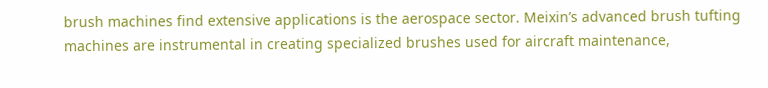brush machines find extensive applications is the aerospace sector. Meixin’s advanced brush tufting machines are instrumental in creating specialized brushes used for aircraft maintenance,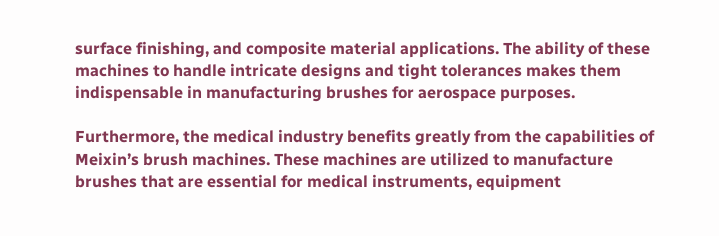surface finishing, and composite material applications. The ability of these machines to handle intricate designs and tight tolerances makes them indispensable in manufacturing brushes for aerospace purposes.

Furthermore, the medical industry benefits greatly from the capabilities of Meixin’s brush machines. These machines are utilized to manufacture brushes that are essential for medical instruments, equipment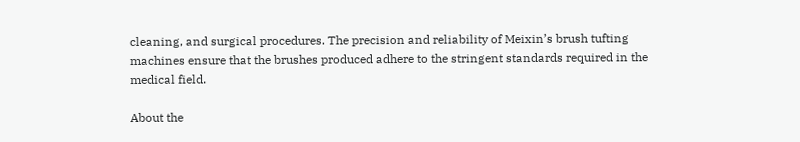cleaning, and surgical procedures. The precision and reliability of Meixin’s brush tufting machines ensure that the brushes produced adhere to the stringent standards required in the medical field.

About the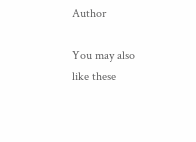Author

You may also like these